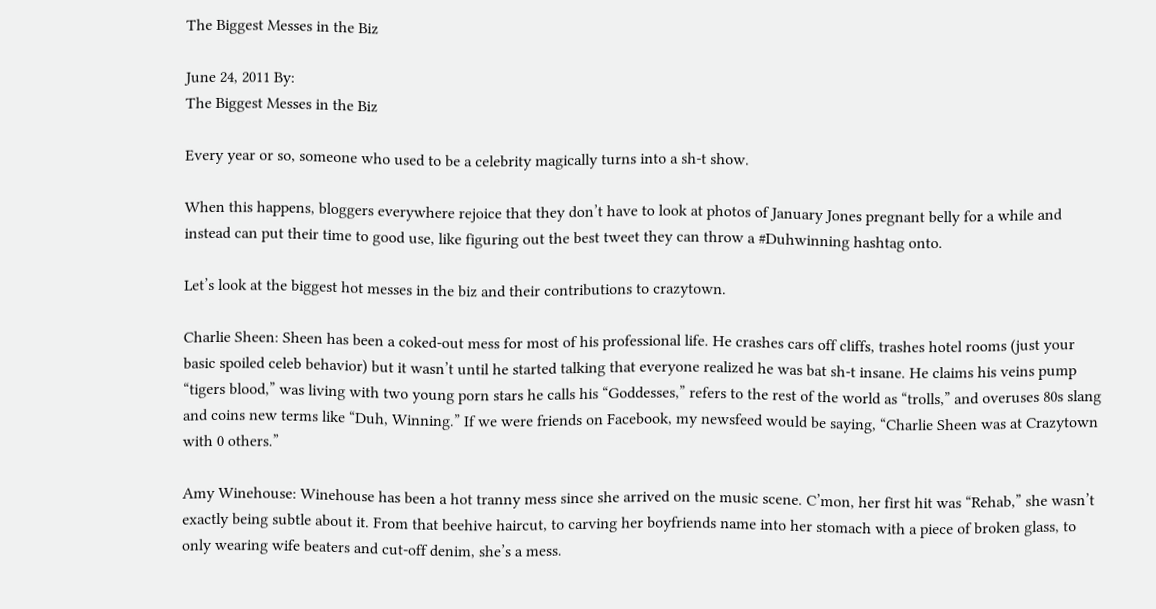The Biggest Messes in the Biz

June 24, 2011 By:
The Biggest Messes in the Biz

Every year or so, someone who used to be a celebrity magically turns into a sh-t show.

When this happens, bloggers everywhere rejoice that they don’t have to look at photos of January Jones pregnant belly for a while and instead can put their time to good use, like figuring out the best tweet they can throw a #Duhwinning hashtag onto.

Let’s look at the biggest hot messes in the biz and their contributions to crazytown.

Charlie Sheen: Sheen has been a coked-out mess for most of his professional life. He crashes cars off cliffs, trashes hotel rooms (just your basic spoiled celeb behavior) but it wasn’t until he started talking that everyone realized he was bat sh-t insane. He claims his veins pump “tigers blood,” was living with two young porn stars he calls his “Goddesses,” refers to the rest of the world as “trolls,” and overuses 80s slang and coins new terms like “Duh, Winning.” If we were friends on Facebook, my newsfeed would be saying, “Charlie Sheen was at Crazytown with 0 others.”

Amy Winehouse: Winehouse has been a hot tranny mess since she arrived on the music scene. C’mon, her first hit was “Rehab,” she wasn’t exactly being subtle about it. From that beehive haircut, to carving her boyfriends name into her stomach with a piece of broken glass, to only wearing wife beaters and cut-off denim, she’s a mess.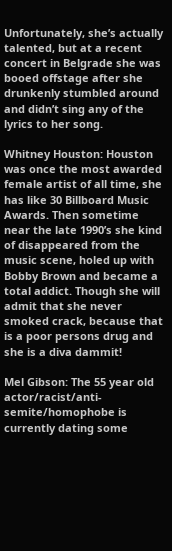Unfortunately, she’s actually talented, but at a recent concert in Belgrade she was booed offstage after she drunkenly stumbled around and didn’t sing any of the lyrics to her song.

Whitney Houston: Houston was once the most awarded female artist of all time, she has like 30 Billboard Music Awards. Then sometime near the late 1990’s she kind of disappeared from the music scene, holed up with Bobby Brown and became a total addict. Though she will admit that she never smoked crack, because that is a poor persons drug and she is a diva dammit!

Mel Gibson: The 55 year old actor/racist/anti-semite/homophobe is currently dating some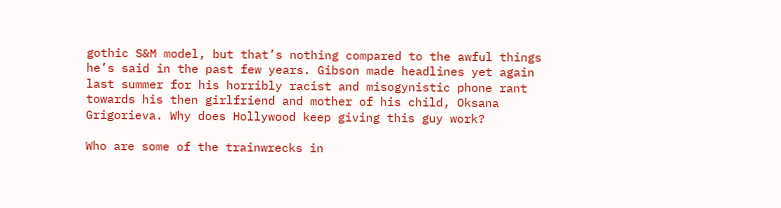gothic S&M model, but that’s nothing compared to the awful things he’s said in the past few years. Gibson made headlines yet again last summer for his horribly racist and misogynistic phone rant towards his then girlfriend and mother of his child, Oksana Grigorieva. Why does Hollywood keep giving this guy work?

Who are some of the trainwrecks in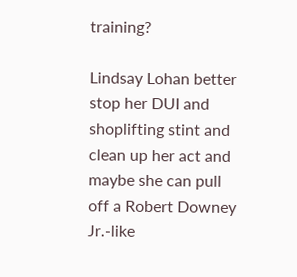training?

Lindsay Lohan better stop her DUI and shoplifting stint and clean up her act and maybe she can pull off a Robert Downey Jr.-like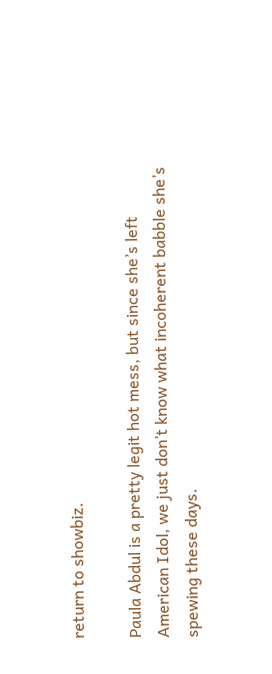return to showbiz.

Paula Abdul is a pretty legit hot mess, but since she’s left American Idol, we just don’t know what incoherent babble she’s spewing these days.